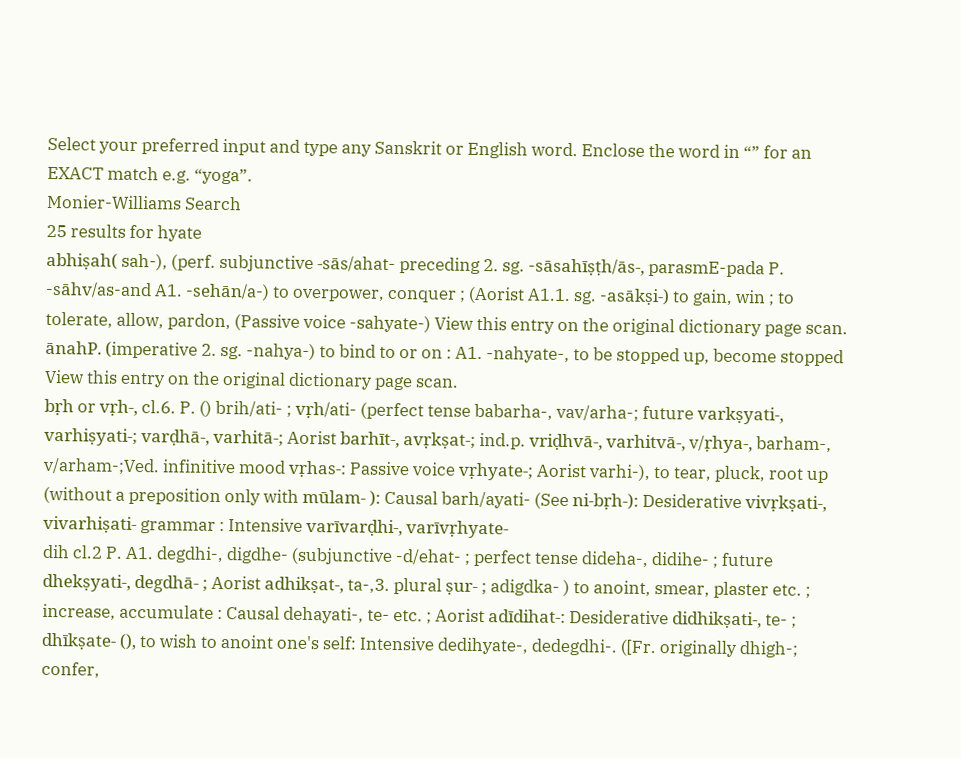Select your preferred input and type any Sanskrit or English word. Enclose the word in “” for an EXACT match e.g. “yoga”.
Monier-Williams Search
25 results for hyate
abhiṣah( sah-), (perf. subjunctive -sās/ahat- preceding 2. sg. -sāsahīṣṭh/ās-, parasmE-pada P. -sāhv/as-and A1. -sehān/a-) to overpower, conquer ; (Aorist A1.1. sg. -asākṣi-) to gain, win ; to tolerate, allow, pardon, (Passive voice -sahyate-) View this entry on the original dictionary page scan.
ānahP. (imperative 2. sg. -nahya-) to bind to or on : A1. -nahyate-, to be stopped up, become stopped View this entry on the original dictionary page scan.
bṛh or vṛh-, cl.6. P. () brih/ati- ; vṛh/ati- (perfect tense babarha-, vav/arha-; future varkṣyati-, varhiṣyati-; varḍhā-, varhitā-; Aorist barhīt-, avṛkṣat-; ind.p. vriḍhvā-, varhitvā-, v/ṛhya-, barham-, v/arham-;Ved. infinitive mood vṛhas-: Passive voice vṛhyate-; Aorist varhi-), to tear, pluck, root up (without a preposition only with mūlam- ): Causal barh/ayati- (See ni-bṛh-): Desiderative vivṛkṣati-, vivarhiṣati- grammar : Intensive varīvarḍhi-, varīvṛhyate-
dih cl.2 P. A1. degdhi-, digdhe- (subjunctive -d/ehat- ; perfect tense dideha-, didihe- ; future dhekṣyati-, degdhā- ; Aorist adhikṣat-, ta-,3. plural ṣur- ; adigdka- ) to anoint, smear, plaster etc. ; increase, accumulate : Causal dehayati-, te- etc. ; Aorist adīdihat-: Desiderative didhikṣati-, te- ; dhīkṣate- (), to wish to anoint one's self: Intensive dedihyate-, dedegdhi-. ([Fr. originally dhigh-; confer,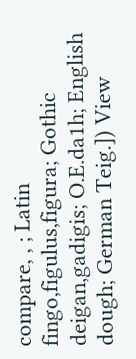compare, , ; Latin fingo,figulus,figura; Gothic deigan,gadigis; O.E.da1h; English dough; German Teig.]) View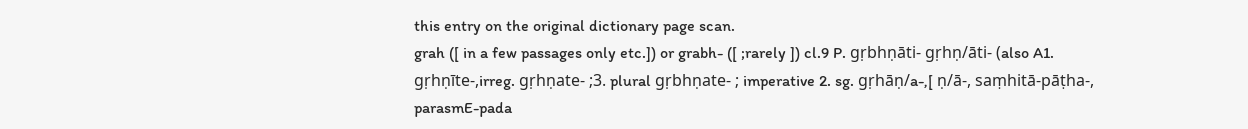this entry on the original dictionary page scan.
grah ([ in a few passages only etc.]) or grabh- ([ ;rarely ]) cl.9 P. gṛbhṇāti- gṛhṇ/āti- (also A1. gṛhṇīte-,irreg. gṛhṇate- ;3. plural gṛbhṇate- ; imperative 2. sg. gṛhāṇ/a-,[ ṇ/ā-, saṃhitā-pāṭha-, parasmE-pada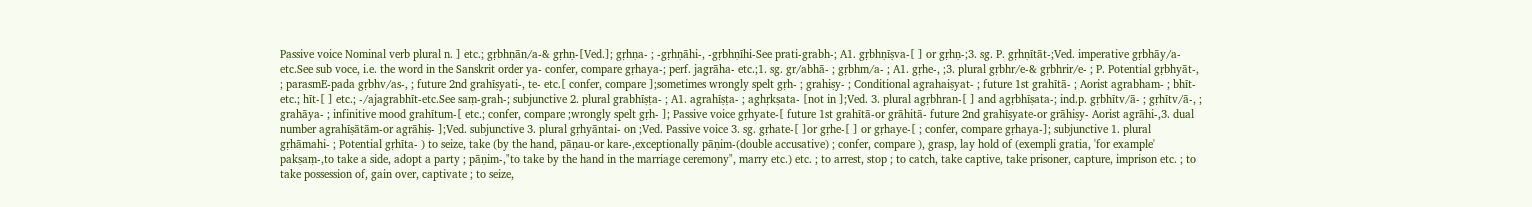Passive voice Nominal verb plural n. ] etc.; gṛbhṇān/a-& gṛhṇ-[Ved.]; gṛhṇa- ; -gṛhṇāhi-, -gṛbhṇīhi-See prati-grabh-; A1. gṛbhṇīṣva-[ ] or gṛhṇ-;3. sg. P. gṛhṇītāt-;Ved. imperative gṛbhāy/a-etc.See sub voce, i.e. the word in the Sanskrit order ya- confer, compare gṛhaya-; perf. jagrāha- etc.;1. sg. gr/abhā- ; gṛbhm/a- ; A1. gṛhe-, ;3. plural gṛbhr/e-& gṛbhrir/e- ; P. Potential gṛbhyāt-, ; parasmE-pada gṛbhv/as-, ; future 2nd grahīṣyati-, te- etc.[ confer, compare ];sometimes wrongly spelt gṛh- ; grahiṣy- ; Conditional agrahaiṣyat- ; future 1st grahītā- ; Aorist agrabham- ; bhīt- etc.; hīt-[ ] etc.; -/ajagrabhīt-etc.See saṃ-grah-; subjunctive 2. plural grabhīṣṭa- ; A1. agrahīṣṭa- ; aghṛkṣata- [not in ];Ved. 3. plural agṛbhran-[ ] and agṛbhīṣata-; ind.p. gṛbhītv/ā- ; gṛhītv/ā-, ; grahāya- ; infinitive mood grahītum-[ etc.; confer, compare ;wrongly spelt gṛh- ]; Passive voice gṛhyate-[ future 1st grahītā-or grāhitā- future 2nd grahīṣyate-or grāhiṣy- Aorist agrāhi-,3. dual number agrahīṣātām-or agrāhiṣ- ];Ved. subjunctive 3. plural gṛhyāntai- on ;Ved. Passive voice 3. sg. gṛhate-[ ]or gṛhe-[ ] or gṛhaye-[ ; confer, compare gṛhaya-]; subjunctive 1. plural gṛhāmahi- ; Potential gṛhīta- ) to seize, take (by the hand, pāṇau-or kare-,exceptionally pāṇim-(double accusative) ; confer, compare ), grasp, lay hold of (exempli gratia, 'for example' pakṣaṃ-,to take a side, adopt a party ; pāṇim-,"to take by the hand in the marriage ceremony", marry etc.) etc. ; to arrest, stop ; to catch, take captive, take prisoner, capture, imprison etc. ; to take possession of, gain over, captivate ; to seize,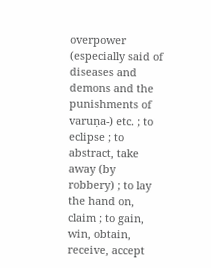overpower (especially said of diseases and demons and the punishments of varuṇa-) etc. ; to eclipse ; to abstract, take away (by robbery) ; to lay the hand on, claim ; to gain, win, obtain, receive, accept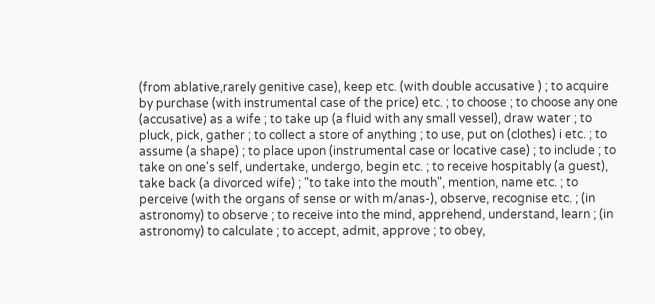(from ablative,rarely genitive case), keep etc. (with double accusative ) ; to acquire by purchase (with instrumental case of the price) etc. ; to choose ; to choose any one (accusative) as a wife ; to take up (a fluid with any small vessel), draw water ; to pluck, pick, gather ; to collect a store of anything ; to use, put on (clothes) i etc. ; to assume (a shape) ; to place upon (instrumental case or locative case) ; to include ; to take on one's self, undertake, undergo, begin etc. ; to receive hospitably (a guest), take back (a divorced wife) ; "to take into the mouth", mention, name etc. ; to perceive (with the organs of sense or with m/anas-), observe, recognise etc. ; (in astronomy) to observe ; to receive into the mind, apprehend, understand, learn ; (in astronomy) to calculate ; to accept, admit, approve ; to obey,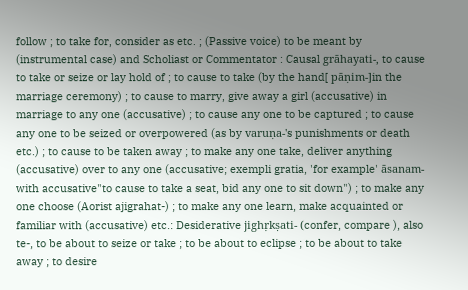follow ; to take for, consider as etc. ; (Passive voice) to be meant by (instrumental case) and Scholiast or Commentator : Causal grāhayati-, to cause to take or seize or lay hold of ; to cause to take (by the hand[ pāṇim-]in the marriage ceremony) ; to cause to marry, give away a girl (accusative) in marriage to any one (accusative) ; to cause any one to be captured ; to cause any one to be seized or overpowered (as by varuṇa-'s punishments or death etc.) ; to cause to be taken away ; to make any one take, deliver anything (accusative) over to any one (accusative; exempli gratia, 'for example' āsanam-with accusative"to cause to take a seat, bid any one to sit down") ; to make any one choose (Aorist ajigrahat-) ; to make any one learn, make acquainted or familiar with (accusative) etc.: Desiderative jighṛkṣati- (confer, compare ), also te-, to be about to seize or take ; to be about to eclipse ; to be about to take away ; to desire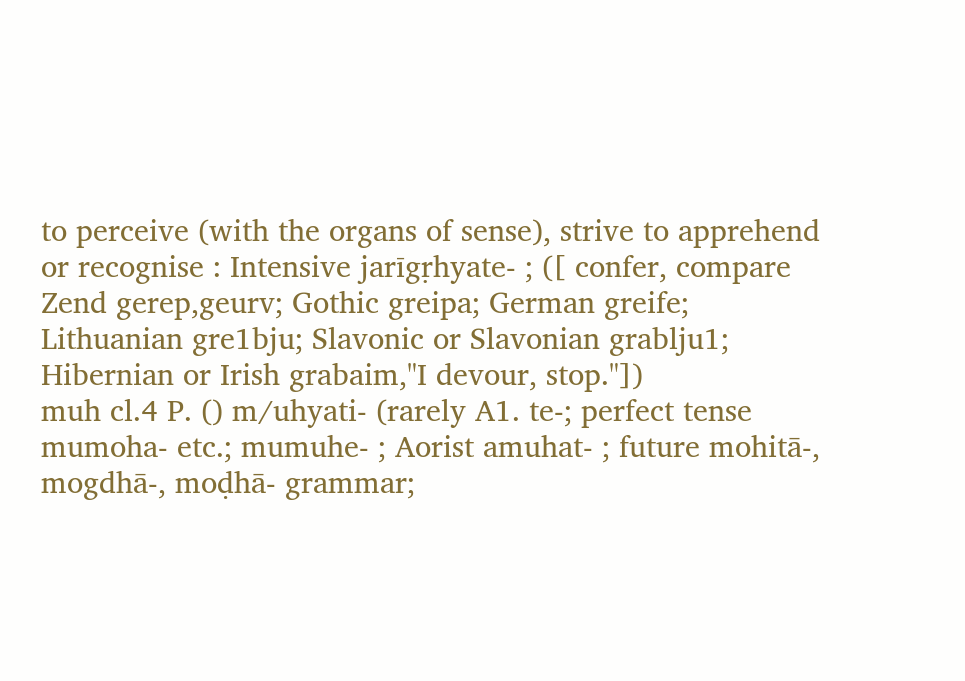to perceive (with the organs of sense), strive to apprehend or recognise : Intensive jarīgṛhyate- ; ([ confer, compare Zend gerep,geurv; Gothic greipa; German greife; Lithuanian gre1bju; Slavonic or Slavonian grablju1; Hibernian or Irish grabaim,"I devour, stop."])
muh cl.4 P. () m/uhyati- (rarely A1. te-; perfect tense mumoha- etc.; mumuhe- ; Aorist amuhat- ; future mohitā-, mogdhā-, moḍhā- grammar;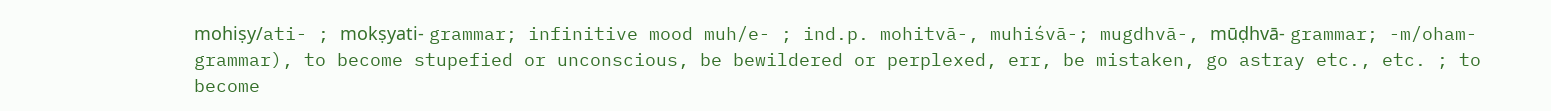mohiṣy/ati- ; mokṣyati- grammar; infinitive mood muh/e- ; ind.p. mohitvā-, muhiśvā-; mugdhvā-, mūḍhvā- grammar; -m/oham- grammar), to become stupefied or unconscious, be bewildered or perplexed, err, be mistaken, go astray etc., etc. ; to become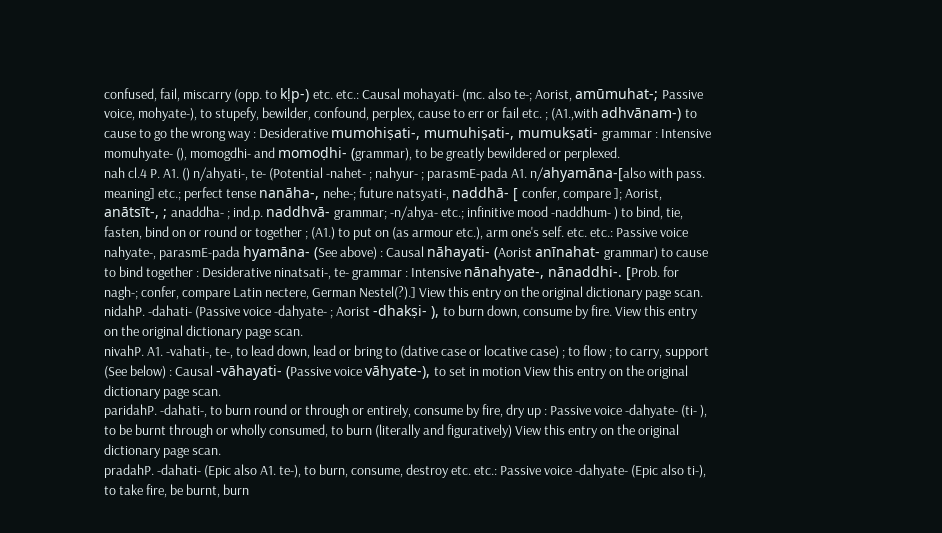confused, fail, miscarry (opp. to kḷp-) etc. etc.: Causal mohayati- (mc. also te-; Aorist, amūmuhat-; Passive voice, mohyate-), to stupefy, bewilder, confound, perplex, cause to err or fail etc. ; (A1.,with adhvānam-) to cause to go the wrong way : Desiderative mumohiṣati-, mumuhiṣati-, mumukṣati- grammar : Intensive momuhyate- (), momogdhi- and momoḍhi- (grammar), to be greatly bewildered or perplexed.
nah cl.4 P. A1. () n/ahyati-, te- (Potential -nahet- ; nahyur- ; parasmE-pada A1. n/ahyamāna-[also with pass. meaning] etc.; perfect tense nanāha-, nehe-; future natsyati-, naddhā- [ confer, compare ]; Aorist, anātsīt-, ; anaddha- ; ind.p. naddhvā- grammar; -n/ahya- etc.; infinitive mood -naddhum- ) to bind, tie, fasten, bind on or round or together ; (A1.) to put on (as armour etc.), arm one's self. etc. etc.: Passive voice nahyate-, parasmE-pada hyamāna- (See above) : Causal nāhayati- (Aorist anīnahat- grammar) to cause to bind together : Desiderative ninatsati-, te- grammar : Intensive nānahyate-, nānaddhi-. [Prob. for nagh-; confer, compare Latin nectere, German Nestel(?).] View this entry on the original dictionary page scan.
nidahP. -dahati- (Passive voice -dahyate- ; Aorist -dhakṣi- ), to burn down, consume by fire. View this entry on the original dictionary page scan.
nivahP. A1. -vahati-, te-, to lead down, lead or bring to (dative case or locative case) ; to flow ; to carry, support (See below) : Causal -vāhayati- (Passive voice vāhyate-), to set in motion View this entry on the original dictionary page scan.
paridahP. -dahati-, to burn round or through or entirely, consume by fire, dry up : Passive voice -dahyate- (ti- ), to be burnt through or wholly consumed, to burn (literally and figuratively) View this entry on the original dictionary page scan.
pradahP. -dahati- (Epic also A1. te-), to burn, consume, destroy etc. etc.: Passive voice -dahyate- (Epic also ti-), to take fire, be burnt, burn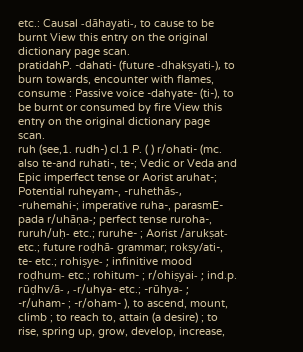etc.: Causal -dāhayati-, to cause to be burnt View this entry on the original dictionary page scan.
pratidahP. -dahati- (future -dhakṣyati-), to burn towards, encounter with flames, consume : Passive voice -dahyate- (ti-), to be burnt or consumed by fire View this entry on the original dictionary page scan.
ruh (see,1. rudh-) cl.1 P. ( ) r/ohati- (mc. also te-and ruhati-, te-; Vedic or Veda and Epic imperfect tense or Aorist aruhat-; Potential ruheyam-, -ruhethās-, -ruhemahi-; imperative ruha-, parasmE-pada r/uhāṇa-; perfect tense ruroha-, ruruh/uḥ- etc.; ruruhe- ; Aorist /arukṣat- etc.; future roḍhā- grammar; rokṣy/ati-, te- etc.; rohiṣye- ; infinitive mood roḍhum- etc.; rohitum- ; r/ohiṣyai- ; ind.p. rūḍhv/ā- , -r/uhya- etc.; -rūhya- ; -r/uham- ; -r/oham- ), to ascend, mount, climb ; to reach to, attain (a desire) ; to rise, spring up, grow, develop, increase,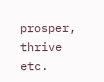prosper, thrive etc.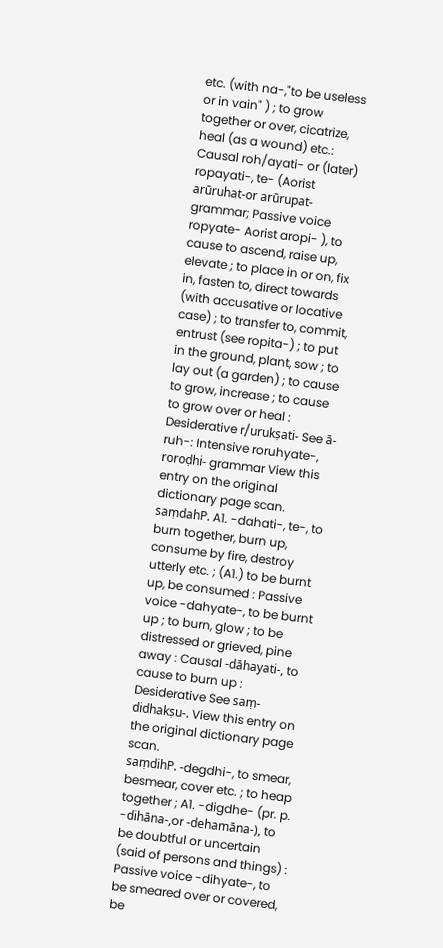etc. (with na-,"to be useless or in vain" ) ; to grow together or over, cicatrize, heal (as a wound) etc.: Causal roh/ayati- or (later) ropayati-, te- (Aorist arūruhat-or arūrupat- grammar; Passive voice ropyate- Aorist aropi- ), to cause to ascend, raise up, elevate ; to place in or on, fix in, fasten to, direct towards (with accusative or locative case) ; to transfer to, commit, entrust (see ropita-) ; to put in the ground, plant, sow ; to lay out (a garden) ; to cause to grow, increase ; to cause to grow over or heal : Desiderative r/urukṣati- See ā-ruh-: Intensive roruhyate-, roroḍhi- grammar View this entry on the original dictionary page scan.
saṃdahP. A1. -dahati-, te-, to burn together, burn up, consume by fire, destroy utterly etc. ; (A1.) to be burnt up, be consumed : Passive voice -dahyate-, to be burnt up ; to burn, glow ; to be distressed or grieved, pine away : Causal -dāhayati-, to cause to burn up : Desiderative See saṃ-didhakṣu-. View this entry on the original dictionary page scan.
saṃdihP. -degdhi-, to smear, besmear, cover etc. ; to heap together ; A1. -digdhe- (pr. p. -dihāna-,or -dehamāna-), to be doubtful or uncertain (said of persons and things) : Passive voice -dihyate-, to be smeared over or covered, be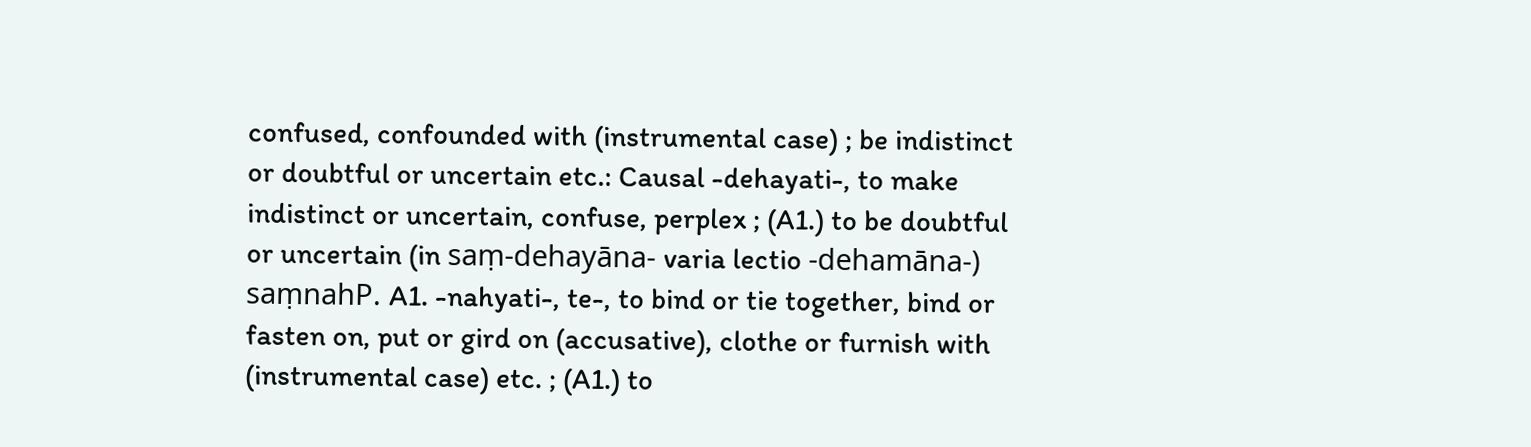confused, confounded with (instrumental case) ; be indistinct or doubtful or uncertain etc.: Causal -dehayati-, to make indistinct or uncertain, confuse, perplex ; (A1.) to be doubtful or uncertain (in saṃ-dehayāna- varia lectio -dehamāna-)
saṃnahP. A1. -nahyati-, te-, to bind or tie together, bind or fasten on, put or gird on (accusative), clothe or furnish with (instrumental case) etc. ; (A1.) to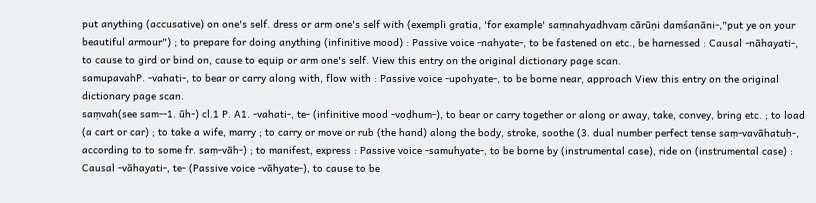put anything (accusative) on one's self. dress or arm one's self with (exempli gratia, 'for example' saṃnahyadhvaṃ cārūṇi daṃśanāni-,"put ye on your beautiful armour") ; to prepare for doing anything (infinitive mood) : Passive voice -nahyate-, to be fastened on etc., be harnessed : Causal -nāhayati-, to cause to gird or bind on, cause to equip or arm one's self. View this entry on the original dictionary page scan.
samupavahP. -vahati-, to bear or carry along with, flow with : Passive voice -upohyate-, to be borne near, approach View this entry on the original dictionary page scan.
saṃvah(see sam--1. ūh-) cl.1 P. A1. -vahati-, te- (infinitive mood -voḍhum-), to bear or carry together or along or away, take, convey, bring etc. ; to load (a cart or car) ; to take a wife, marry ; to carry or move or rub (the hand) along the body, stroke, soothe (3. dual number perfect tense saṃ-vavāhatuḥ-, according to to some fr. saṃ-vāh-) ; to manifest, express : Passive voice -samuhyate-, to be borne by (instrumental case), ride on (instrumental case) : Causal -vāhayati-, te- (Passive voice -vāhyate-), to cause to be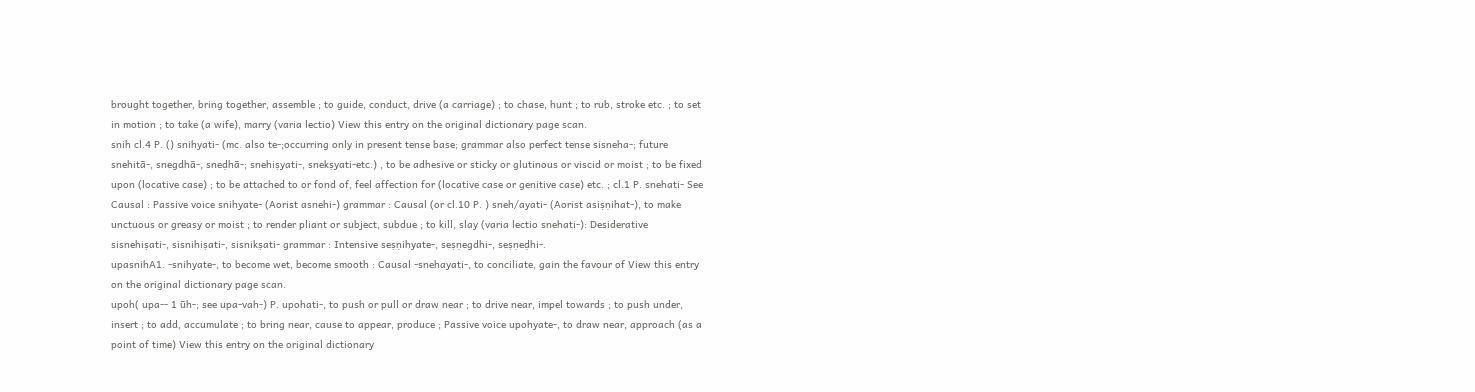brought together, bring together, assemble ; to guide, conduct, drive (a carriage) ; to chase, hunt ; to rub, stroke etc. ; to set in motion ; to take (a wife), marry (varia lectio) View this entry on the original dictionary page scan.
snih cl.4 P. () snihyati- (mc. also te-;occurring only in present tense base; grammar also perfect tense sisneha-; future snehitā-, snegdhā-, sneḍhā-; snehiṣyati-, snekṣyati-etc.) , to be adhesive or sticky or glutinous or viscid or moist ; to be fixed upon (locative case) ; to be attached to or fond of, feel affection for (locative case or genitive case) etc. ; cl.1 P. snehati- See Causal : Passive voice snihyate- (Aorist asnehi-) grammar : Causal (or cl.10 P. ) sneh/ayati- (Aorist asiṣṇihat-), to make unctuous or greasy or moist ; to render pliant or subject, subdue ; to kill, slay (varia lectio snehati-): Desiderative sisnehiṣati-, sisnihiṣati-, sisnikṣati- grammar : Intensive seṣṇihyate-, seṣṇegdhi-, seṣṇeḍhi-.
upasnihA1. -snihyate-, to become wet, become smooth : Causal -snehayati-, to conciliate, gain the favour of View this entry on the original dictionary page scan.
upoh( upa-- 1 ūh-; see upa-vah-) P. upohati-, to push or pull or draw near ; to drive near, impel towards ; to push under, insert ; to add, accumulate ; to bring near, cause to appear, produce ; Passive voice upohyate-, to draw near, approach (as a point of time) View this entry on the original dictionary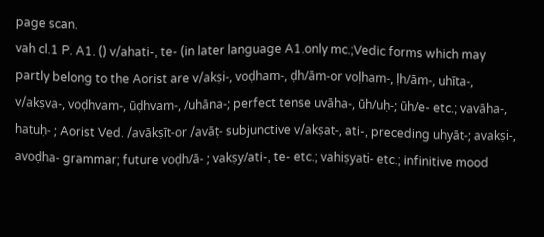page scan.
vah cl.1 P. A1. () v/ahati-, te- (in later language A1.only mc.;Vedic forms which may partly belong to the Aorist are v/akṣi-, voḍham-, ḍh/ām-or voḷham-, ḷh/ām-, uhīta-, v/akṣva-, voḍhvam-, ūḍhvam-, /uhāna-; perfect tense uvāha-, ūh/uḥ-; ūh/e- etc.; vavāha-, hatuḥ- ; Aorist Ved. /avākṣīt-or /avāṭ- subjunctive v/akṣat-, ati-, preceding uhyāt-; avakṣi-, avoḍha- grammar; future voḍh/ā- ; vakṣy/ati-, te- etc.; vahiṣyati- etc.; infinitive mood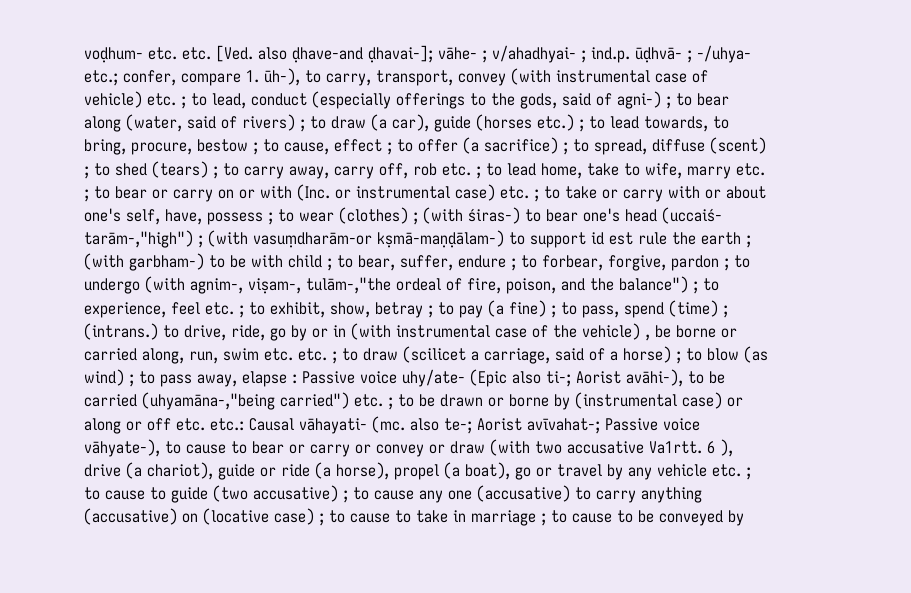voḍhum- etc. etc. [Ved. also ḍhave-and ḍhavai-]; vāhe- ; v/ahadhyai- ; ind.p. ūḍhvā- ; -/uhya- etc.; confer, compare 1. ūh-), to carry, transport, convey (with instrumental case of vehicle) etc. ; to lead, conduct (especially offerings to the gods, said of agni-) ; to bear along (water, said of rivers) ; to draw (a car), guide (horses etc.) ; to lead towards, to bring, procure, bestow ; to cause, effect ; to offer (a sacrifice) ; to spread, diffuse (scent) ; to shed (tears) ; to carry away, carry off, rob etc. ; to lead home, take to wife, marry etc. ; to bear or carry on or with (Inc. or instrumental case) etc. ; to take or carry with or about one's self, have, possess ; to wear (clothes) ; (with śiras-) to bear one's head (uccaiś-tarām-,"high") ; (with vasuṃdharām-or kṣmā-maṇḍālam-) to support id est rule the earth ; (with garbham-) to be with child ; to bear, suffer, endure ; to forbear, forgive, pardon ; to undergo (with agnim-, viṣam-, tulām-,"the ordeal of fire, poison, and the balance") ; to experience, feel etc. ; to exhibit, show, betray ; to pay (a fine) ; to pass, spend (time) ; (intrans.) to drive, ride, go by or in (with instrumental case of the vehicle) , be borne or carried along, run, swim etc. etc. ; to draw (scilicet a carriage, said of a horse) ; to blow (as wind) ; to pass away, elapse : Passive voice uhy/ate- (Epic also ti-; Aorist avāhi-), to be carried (uhyamāna-,"being carried") etc. ; to be drawn or borne by (instrumental case) or along or off etc. etc.: Causal vāhayati- (mc. also te-; Aorist avīvahat-; Passive voice vāhyate-), to cause to bear or carry or convey or draw (with two accusative Va1rtt. 6 ), drive (a chariot), guide or ride (a horse), propel (a boat), go or travel by any vehicle etc. ; to cause to guide (two accusative) ; to cause any one (accusative) to carry anything (accusative) on (locative case) ; to cause to take in marriage ; to cause to be conveyed by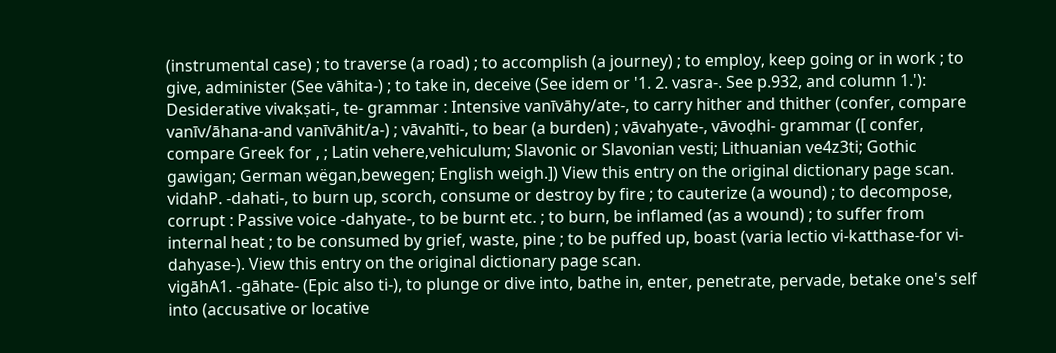(instrumental case) ; to traverse (a road) ; to accomplish (a journey) ; to employ, keep going or in work ; to give, administer (See vāhita-) ; to take in, deceive (See idem or '1. 2. vasra-. See p.932, and column 1.'): Desiderative vivakṣati-, te- grammar : Intensive vanīvāhy/ate-, to carry hither and thither (confer, compare vanīv/āhana-and vanīvāhit/a-) ; vāvahīti-, to bear (a burden) ; vāvahyate-, vāvoḍhi- grammar ([ confer, compare Greek for , ; Latin vehere,vehiculum; Slavonic or Slavonian vesti; Lithuanian ve4z3ti; Gothic gawigan; German wëgan,bewegen; English weigh.]) View this entry on the original dictionary page scan.
vidahP. -dahati-, to burn up, scorch, consume or destroy by fire ; to cauterize (a wound) ; to decompose, corrupt : Passive voice -dahyate-, to be burnt etc. ; to burn, be inflamed (as a wound) ; to suffer from internal heat ; to be consumed by grief, waste, pine ; to be puffed up, boast (varia lectio vi-katthase-for vi-dahyase-). View this entry on the original dictionary page scan.
vigāhA1. -gāhate- (Epic also ti-), to plunge or dive into, bathe in, enter, penetrate, pervade, betake one's self into (accusative or locative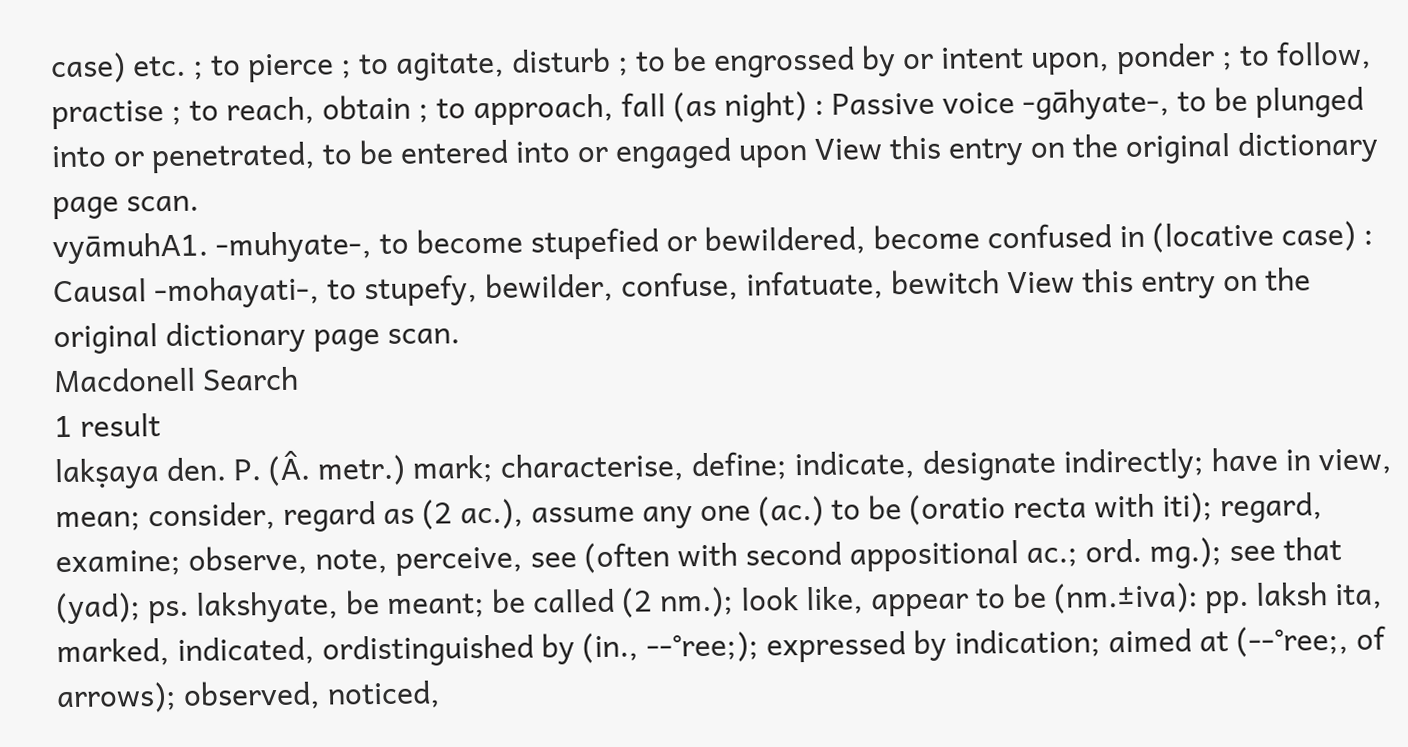case) etc. ; to pierce ; to agitate, disturb ; to be engrossed by or intent upon, ponder ; to follow, practise ; to reach, obtain ; to approach, fall (as night) : Passive voice -gāhyate-, to be plunged into or penetrated, to be entered into or engaged upon View this entry on the original dictionary page scan.
vyāmuhA1. -muhyate-, to become stupefied or bewildered, become confused in (locative case) : Causal -mohayati-, to stupefy, bewilder, confuse, infatuate, bewitch View this entry on the original dictionary page scan.
Macdonell Search
1 result
lakṣaya den. P. (Â. metr.) mark; characterise, define; indicate, designate indirectly; have in view, mean; consider, regard as (2 ac.), assume any one (ac.) to be (oratio recta with iti); regard, examine; observe, note, perceive, see (often with second appositional ac.; ord. mg.); see that (yad); ps. lakshyate, be meant; be called (2 nm.); look like, appear to be (nm.±iva): pp. laksh ita, marked, indicated, ordistinguished by (in., --°ree;); expressed by indication; aimed at (--°ree;, of arrows); observed, noticed,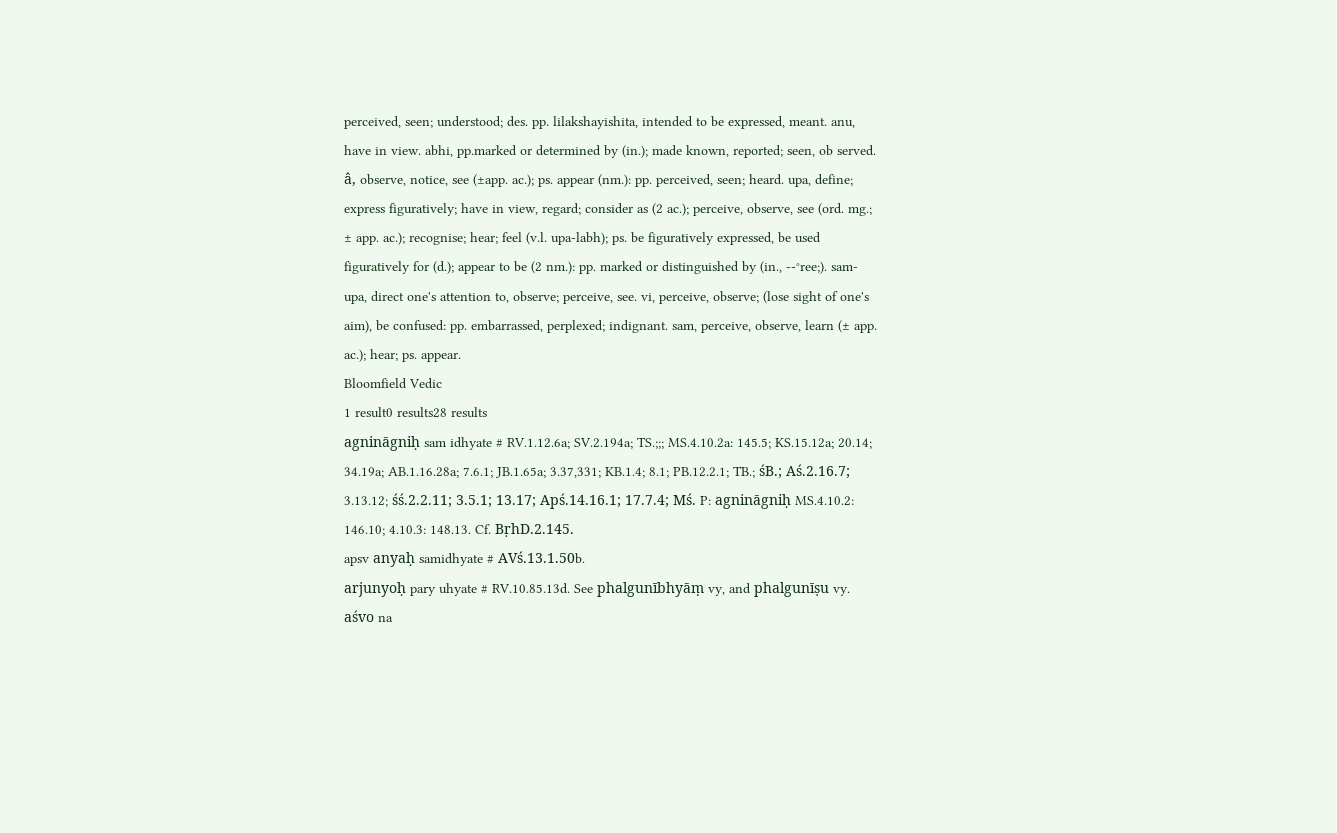perceived, seen; understood; des. pp. lilakshayishita, intended to be expressed, meant. anu, have in view. abhi, pp.marked or determined by (in.); made known, reported; seen, ob served. â, observe, notice, see (±app. ac.); ps. appear (nm.): pp. perceived, seen; heard. upa, define; express figuratively; have in view, regard; consider as (2 ac.); perceive, observe, see (ord. mg.; ± app. ac.); recognise; hear; feel (v.l. upa-labh); ps. be figuratively expressed, be used figuratively for (d.); appear to be (2 nm.): pp. marked or distinguished by (in., --°ree;). sam-upa, direct one's attention to, observe; perceive, see. vi, perceive, observe; (lose sight of one's aim), be confused: pp. embarrassed, perplexed; indignant. sam, perceive, observe, learn (± app. ac.); hear; ps. appear.
Bloomfield Vedic
1 result0 results28 results
agnināgniḥ sam idhyate # RV.1.12.6a; SV.2.194a; TS.;;; MS.4.10.2a: 145.5; KS.15.12a; 20.14; 34.19a; AB.1.16.28a; 7.6.1; JB.1.65a; 3.37,331; KB.1.4; 8.1; PB.12.2.1; TB.; śB.; Aś.2.16.7; 3.13.12; śś.2.2.11; 3.5.1; 13.17; Apś.14.16.1; 17.7.4; Mś. P: agnināgniḥ MS.4.10.2: 146.10; 4.10.3: 148.13. Cf. BṛhD.2.145.
apsv anyaḥ samidhyate # AVś.13.1.50b.
arjunyoḥ pary uhyate # RV.10.85.13d. See phalgunībhyāṃ vy, and phalgunīṣu vy.
aśvo na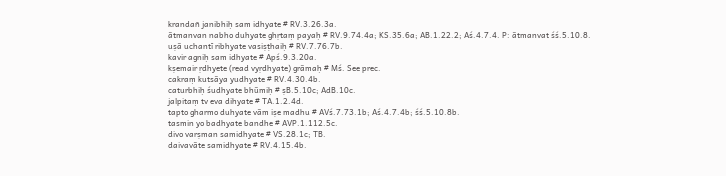krandañ janibhiḥ sam idhyate # RV.3.26.3a.
ātmanvan nabho duhyate ghṛtaṃ payaḥ # RV.9.74.4a; KS.35.6a; AB.1.22.2; Aś.4.7.4. P: ātmanvat śś.5.10.8.
uṣā uchantī ribhyate vasiṣṭhaiḥ # RV.7.76.7b.
kavir agniḥ sam idhyate # Apś.9.3.20a.
kṣemair ṛdhyete (read vyṛdhyate) grāmaḥ # Mś. See prec.
cakraṃ kutsāya yudhyate # RV.4.30.4b.
caturbhiḥ śudhyate bhūmiḥ # ṣB.5.10c; AdB.10c.
jalpitaṃ tv eva dihyate # TA.1.2.4d.
tapto gharmo duhyate vām iṣe madhu # AVś.7.73.1b; Aś.4.7.4b; śś.5.10.8b.
tasmin yo badhyate bandhe # AVP.1.112.5c.
divo varṣman samidhyate # VS.28.1c; TB.
daivavāte samidhyate # RV.4.15.4b.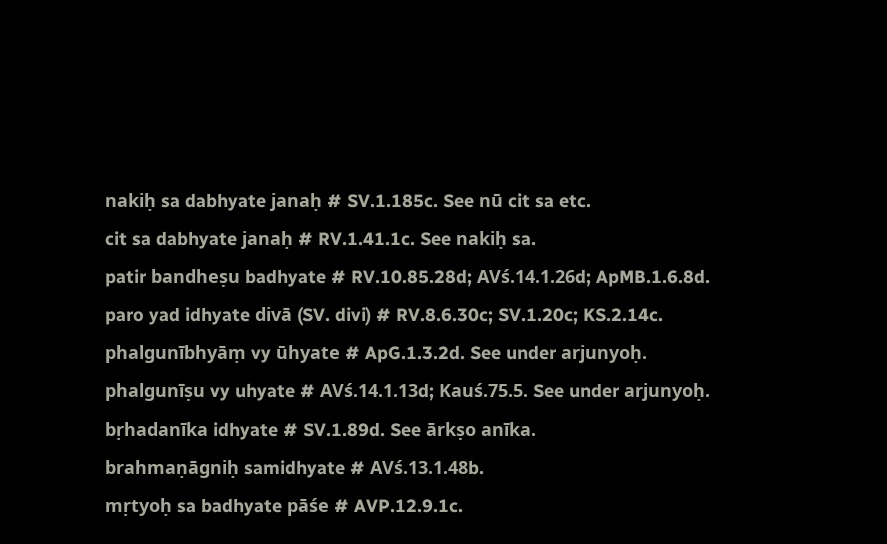nakiḥ sa dabhyate janaḥ # SV.1.185c. See nū cit sa etc.
cit sa dabhyate janaḥ # RV.1.41.1c. See nakiḥ sa.
patir bandheṣu badhyate # RV.10.85.28d; AVś.14.1.26d; ApMB.1.6.8d.
paro yad idhyate divā (SV. divi) # RV.8.6.30c; SV.1.20c; KS.2.14c.
phalgunībhyāṃ vy ūhyate # ApG.1.3.2d. See under arjunyoḥ.
phalgunīṣu vy uhyate # AVś.14.1.13d; Kauś.75.5. See under arjunyoḥ.
bṛhadanīka idhyate # SV.1.89d. See ārkṣo anīka.
brahmaṇāgniḥ samidhyate # AVś.13.1.48b.
mṛtyoḥ sa badhyate pāśe # AVP.12.9.1c.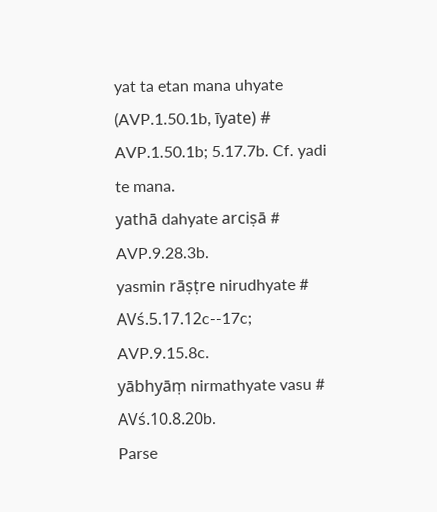yat ta etan mana uhyate (AVP.1.50.1b, īyate) # AVP.1.50.1b; 5.17.7b. Cf. yadi te mana.
yathā dahyate arciṣā # AVP.9.28.3b.
yasmin rāṣṭre nirudhyate # AVś.5.17.12c--17c; AVP.9.15.8c.
yābhyāṃ nirmathyate vasu # AVś.10.8.20b.
Parse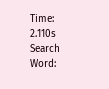Time: 2.110s Search Word: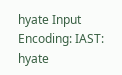hyate Input Encoding: IAST: hyate